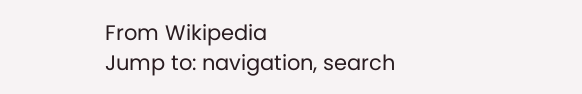From Wikipedia
Jump to: navigation, search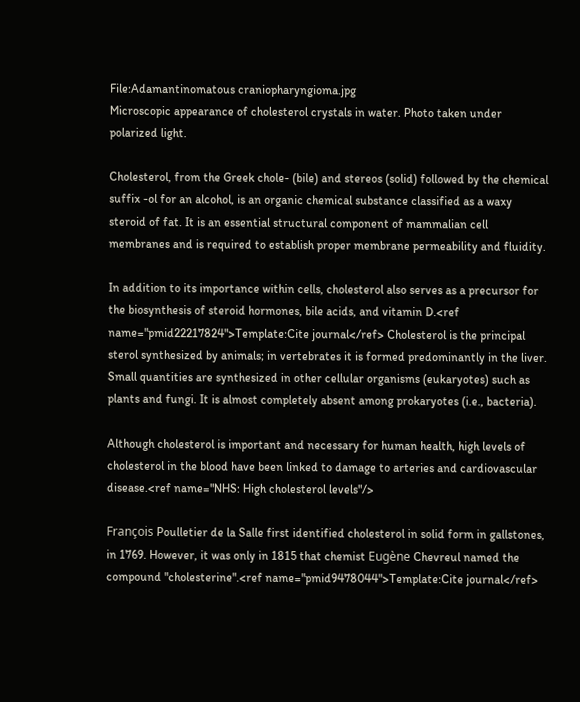File:Adamantinomatous craniopharyngioma.jpg
Microscopic appearance of cholesterol crystals in water. Photo taken under polarized light.

Cholesterol, from the Greek chole- (bile) and stereos (solid) followed by the chemical suffix -ol for an alcohol, is an organic chemical substance classified as a waxy steroid of fat. It is an essential structural component of mammalian cell membranes and is required to establish proper membrane permeability and fluidity.

In addition to its importance within cells, cholesterol also serves as a precursor for the biosynthesis of steroid hormones, bile acids, and vitamin D.<ref name="pmid22217824">Template:Cite journal</ref> Cholesterol is the principal sterol synthesized by animals; in vertebrates it is formed predominantly in the liver. Small quantities are synthesized in other cellular organisms (eukaryotes) such as plants and fungi. It is almost completely absent among prokaryotes (i.e., bacteria).

Although cholesterol is important and necessary for human health, high levels of cholesterol in the blood have been linked to damage to arteries and cardiovascular disease.<ref name="NHS: High cholesterol levels"/>

François Poulletier de la Salle first identified cholesterol in solid form in gallstones, in 1769. However, it was only in 1815 that chemist Eugène Chevreul named the compound "cholesterine".<ref name="pmid9478044">Template:Cite journal</ref>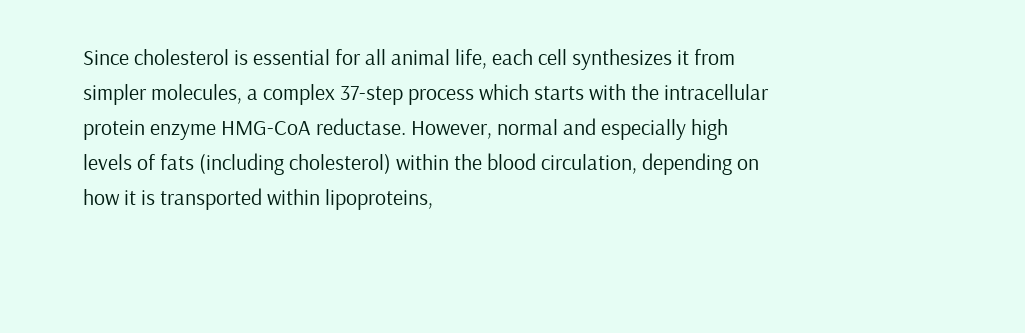Since cholesterol is essential for all animal life, each cell synthesizes it from simpler molecules, a complex 37-step process which starts with the intracellular protein enzyme HMG-CoA reductase. However, normal and especially high levels of fats (including cholesterol) within the blood circulation, depending on how it is transported within lipoproteins,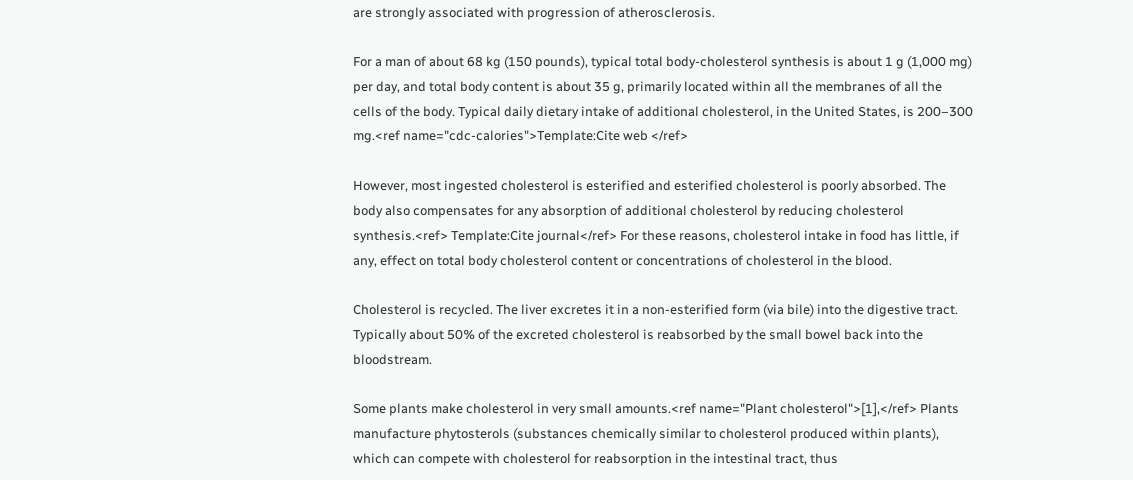are strongly associated with progression of atherosclerosis.

For a man of about 68 kg (150 pounds), typical total body-cholesterol synthesis is about 1 g (1,000 mg) per day, and total body content is about 35 g, primarily located within all the membranes of all the cells of the body. Typical daily dietary intake of additional cholesterol, in the United States, is 200–300 mg.<ref name="cdc-calories">Template:Cite web </ref>

However, most ingested cholesterol is esterified and esterified cholesterol is poorly absorbed. The body also compensates for any absorption of additional cholesterol by reducing cholesterol synthesis.<ref> Template:Cite journal</ref> For these reasons, cholesterol intake in food has little, if any, effect on total body cholesterol content or concentrations of cholesterol in the blood.

Cholesterol is recycled. The liver excretes it in a non-esterified form (via bile) into the digestive tract. Typically about 50% of the excreted cholesterol is reabsorbed by the small bowel back into the bloodstream.

Some plants make cholesterol in very small amounts.<ref name="Plant cholesterol">[1],</ref> Plants manufacture phytosterols (substances chemically similar to cholesterol produced within plants), which can compete with cholesterol for reabsorption in the intestinal tract, thus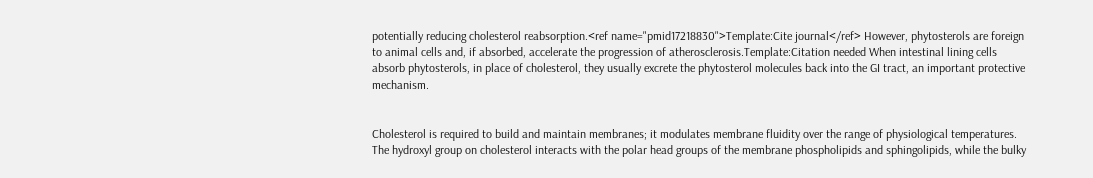potentially reducing cholesterol reabsorption.<ref name="pmid17218830">Template:Cite journal</ref> However, phytosterols are foreign to animal cells and, if absorbed, accelerate the progression of atherosclerosis.Template:Citation needed When intestinal lining cells absorb phytosterols, in place of cholesterol, they usually excrete the phytosterol molecules back into the GI tract, an important protective mechanism.


Cholesterol is required to build and maintain membranes; it modulates membrane fluidity over the range of physiological temperatures. The hydroxyl group on cholesterol interacts with the polar head groups of the membrane phospholipids and sphingolipids, while the bulky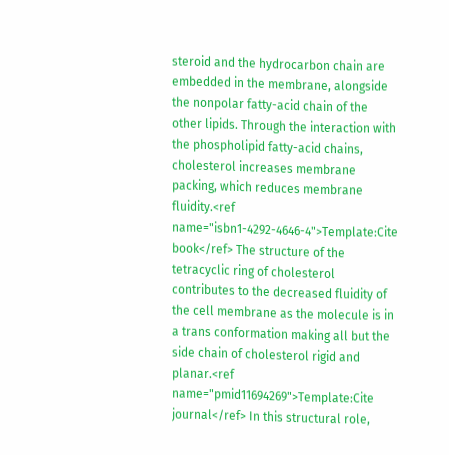steroid and the hydrocarbon chain are embedded in the membrane, alongside the nonpolar fatty-acid chain of the other lipids. Through the interaction with the phospholipid fatty-acid chains, cholesterol increases membrane packing, which reduces membrane fluidity.<ref name="isbn1-4292-4646-4">Template:Cite book</ref> The structure of the tetracyclic ring of cholesterol contributes to the decreased fluidity of the cell membrane as the molecule is in a trans conformation making all but the side chain of cholesterol rigid and planar.<ref name="pmid11694269">Template:Cite journal</ref> In this structural role,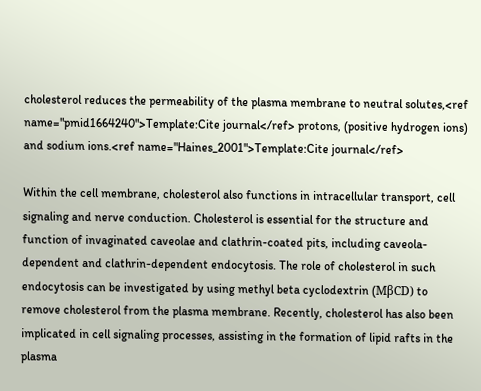cholesterol reduces the permeability of the plasma membrane to neutral solutes,<ref name="pmid1664240">Template:Cite journal</ref> protons, (positive hydrogen ions) and sodium ions.<ref name="Haines_2001">Template:Cite journal</ref>

Within the cell membrane, cholesterol also functions in intracellular transport, cell signaling and nerve conduction. Cholesterol is essential for the structure and function of invaginated caveolae and clathrin-coated pits, including caveola-dependent and clathrin-dependent endocytosis. The role of cholesterol in such endocytosis can be investigated by using methyl beta cyclodextrin (MβCD) to remove cholesterol from the plasma membrane. Recently, cholesterol has also been implicated in cell signaling processes, assisting in the formation of lipid rafts in the plasma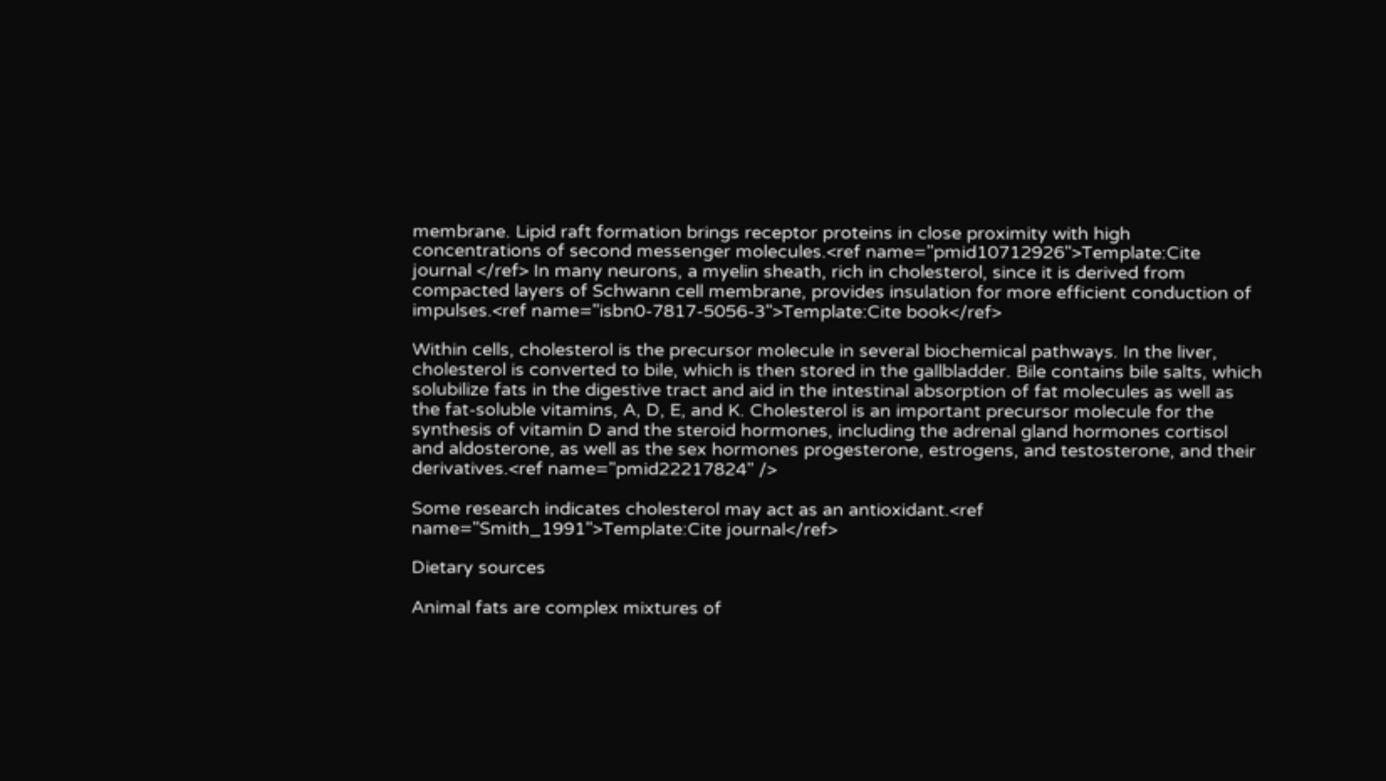membrane. Lipid raft formation brings receptor proteins in close proximity with high concentrations of second messenger molecules.<ref name="pmid10712926">Template:Cite journal </ref> In many neurons, a myelin sheath, rich in cholesterol, since it is derived from compacted layers of Schwann cell membrane, provides insulation for more efficient conduction of impulses.<ref name="isbn0-7817-5056-3">Template:Cite book</ref>

Within cells, cholesterol is the precursor molecule in several biochemical pathways. In the liver, cholesterol is converted to bile, which is then stored in the gallbladder. Bile contains bile salts, which solubilize fats in the digestive tract and aid in the intestinal absorption of fat molecules as well as the fat-soluble vitamins, A, D, E, and K. Cholesterol is an important precursor molecule for the synthesis of vitamin D and the steroid hormones, including the adrenal gland hormones cortisol and aldosterone, as well as the sex hormones progesterone, estrogens, and testosterone, and their derivatives.<ref name="pmid22217824" />

Some research indicates cholesterol may act as an antioxidant.<ref name="Smith_1991">Template:Cite journal</ref>

Dietary sources

Animal fats are complex mixtures of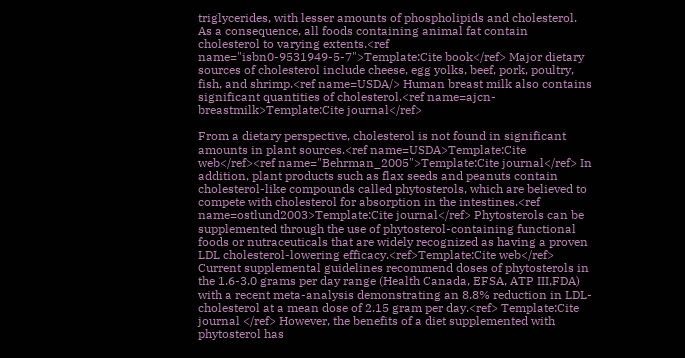triglycerides, with lesser amounts of phospholipids and cholesterol. As a consequence, all foods containing animal fat contain cholesterol to varying extents.<ref name="isbn0-9531949-5-7">Template:Cite book</ref> Major dietary sources of cholesterol include cheese, egg yolks, beef, pork, poultry, fish, and shrimp.<ref name=USDA/> Human breast milk also contains significant quantities of cholesterol.<ref name=ajcn-breastmilk>Template:Cite journal</ref>

From a dietary perspective, cholesterol is not found in significant amounts in plant sources.<ref name=USDA>Template:Cite web</ref><ref name="Behrman_2005">Template:Cite journal</ref> In addition, plant products such as flax seeds and peanuts contain cholesterol-like compounds called phytosterols, which are believed to compete with cholesterol for absorption in the intestines.<ref name=ostlund2003>Template:Cite journal</ref> Phytosterols can be supplemented through the use of phytosterol-containing functional foods or nutraceuticals that are widely recognized as having a proven LDL cholesterol-lowering efficacy.<ref>Template:Cite web</ref> Current supplemental guidelines recommend doses of phytosterols in the 1.6-3.0 grams per day range (Health Canada, EFSA, ATP III,FDA) with a recent meta-analysis demonstrating an 8.8% reduction in LDL-cholesterol at a mean dose of 2.15 gram per day.<ref> Template:Cite journal </ref> However, the benefits of a diet supplemented with phytosterol has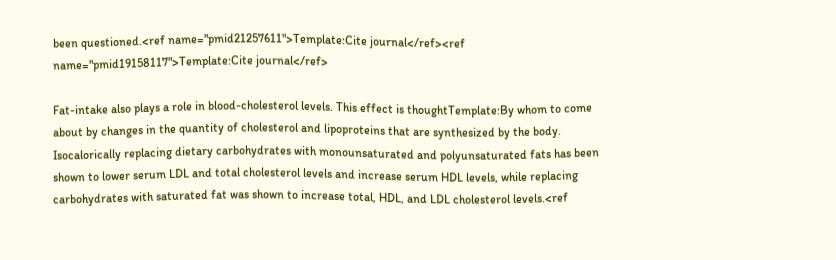been questioned.<ref name="pmid21257611">Template:Cite journal</ref><ref name="pmid19158117">Template:Cite journal</ref>

Fat-intake also plays a role in blood-cholesterol levels. This effect is thoughtTemplate:By whom to come about by changes in the quantity of cholesterol and lipoproteins that are synthesized by the body. Isocalorically replacing dietary carbohydrates with monounsaturated and polyunsaturated fats has been shown to lower serum LDL and total cholesterol levels and increase serum HDL levels, while replacing carbohydrates with saturated fat was shown to increase total, HDL, and LDL cholesterol levels.<ref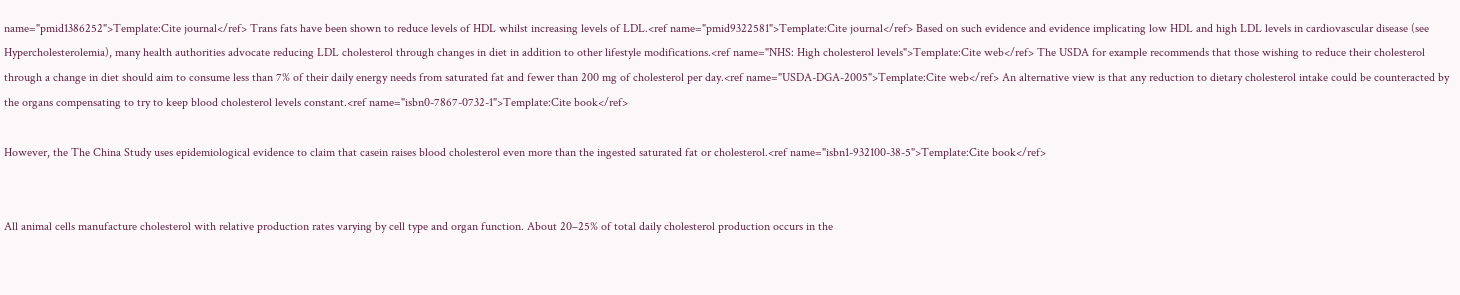name="pmid1386252">Template:Cite journal</ref> Trans fats have been shown to reduce levels of HDL whilst increasing levels of LDL.<ref name="pmid9322581">Template:Cite journal</ref> Based on such evidence and evidence implicating low HDL and high LDL levels in cardiovascular disease (see Hypercholesterolemia), many health authorities advocate reducing LDL cholesterol through changes in diet in addition to other lifestyle modifications.<ref name="NHS: High cholesterol levels">Template:Cite web</ref> The USDA for example recommends that those wishing to reduce their cholesterol through a change in diet should aim to consume less than 7% of their daily energy needs from saturated fat and fewer than 200 mg of cholesterol per day.<ref name="USDA-DGA-2005">Template:Cite web</ref> An alternative view is that any reduction to dietary cholesterol intake could be counteracted by the organs compensating to try to keep blood cholesterol levels constant.<ref name="isbn0-7867-0732-1">Template:Cite book</ref>

However, the The China Study uses epidemiological evidence to claim that casein raises blood cholesterol even more than the ingested saturated fat or cholesterol.<ref name="isbn1-932100-38-5">Template:Cite book</ref>


All animal cells manufacture cholesterol with relative production rates varying by cell type and organ function. About 20–25% of total daily cholesterol production occurs in the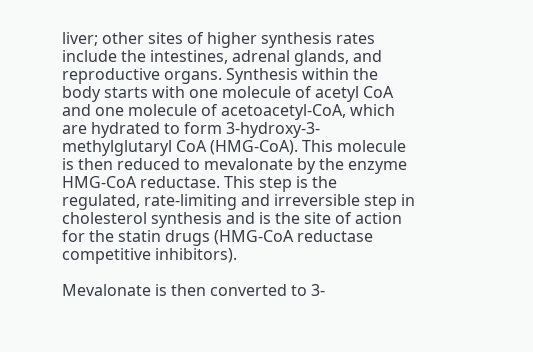liver; other sites of higher synthesis rates include the intestines, adrenal glands, and reproductive organs. Synthesis within the body starts with one molecule of acetyl CoA and one molecule of acetoacetyl-CoA, which are hydrated to form 3-hydroxy-3-methylglutaryl CoA (HMG-CoA). This molecule is then reduced to mevalonate by the enzyme HMG-CoA reductase. This step is the regulated, rate-limiting and irreversible step in cholesterol synthesis and is the site of action for the statin drugs (HMG-CoA reductase competitive inhibitors).

Mevalonate is then converted to 3-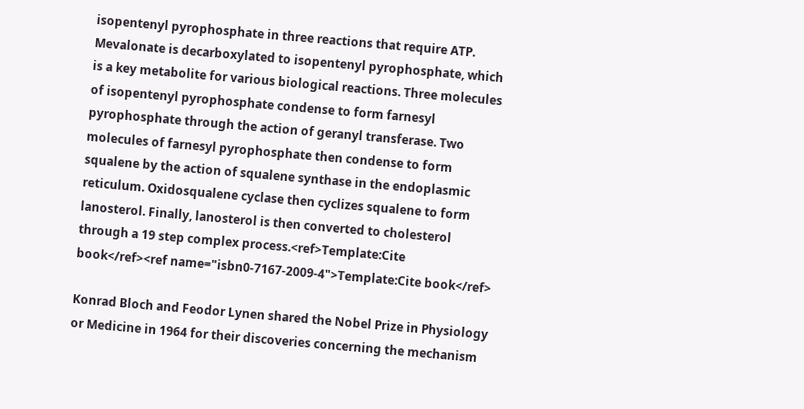isopentenyl pyrophosphate in three reactions that require ATP. Mevalonate is decarboxylated to isopentenyl pyrophosphate, which is a key metabolite for various biological reactions. Three molecules of isopentenyl pyrophosphate condense to form farnesyl pyrophosphate through the action of geranyl transferase. Two molecules of farnesyl pyrophosphate then condense to form squalene by the action of squalene synthase in the endoplasmic reticulum. Oxidosqualene cyclase then cyclizes squalene to form lanosterol. Finally, lanosterol is then converted to cholesterol through a 19 step complex process.<ref>Template:Cite book</ref><ref name="isbn0-7167-2009-4">Template:Cite book</ref>

Konrad Bloch and Feodor Lynen shared the Nobel Prize in Physiology or Medicine in 1964 for their discoveries concerning the mechanism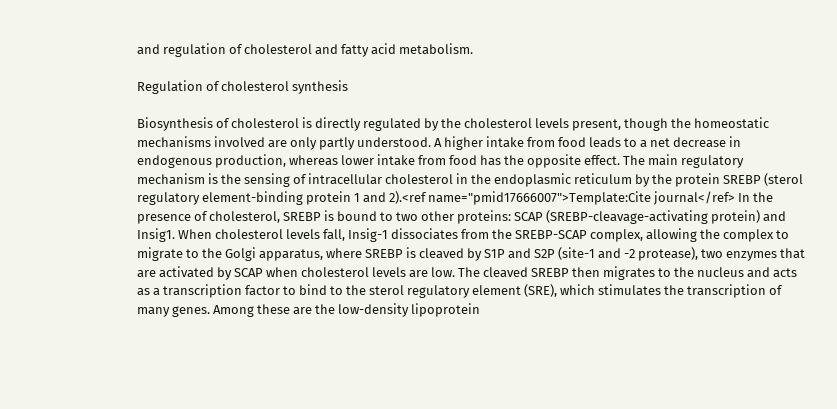and regulation of cholesterol and fatty acid metabolism.

Regulation of cholesterol synthesis

Biosynthesis of cholesterol is directly regulated by the cholesterol levels present, though the homeostatic mechanisms involved are only partly understood. A higher intake from food leads to a net decrease in endogenous production, whereas lower intake from food has the opposite effect. The main regulatory mechanism is the sensing of intracellular cholesterol in the endoplasmic reticulum by the protein SREBP (sterol regulatory element-binding protein 1 and 2).<ref name="pmid17666007">Template:Cite journal</ref> In the presence of cholesterol, SREBP is bound to two other proteins: SCAP (SREBP-cleavage-activating protein) and Insig1. When cholesterol levels fall, Insig-1 dissociates from the SREBP-SCAP complex, allowing the complex to migrate to the Golgi apparatus, where SREBP is cleaved by S1P and S2P (site-1 and -2 protease), two enzymes that are activated by SCAP when cholesterol levels are low. The cleaved SREBP then migrates to the nucleus and acts as a transcription factor to bind to the sterol regulatory element (SRE), which stimulates the transcription of many genes. Among these are the low-density lipoprotein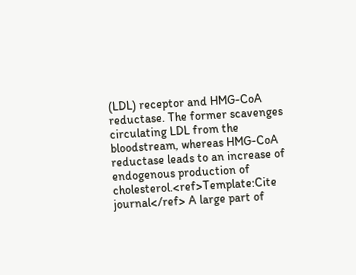(LDL) receptor and HMG-CoA reductase. The former scavenges circulating LDL from the bloodstream, whereas HMG-CoA reductase leads to an increase of endogenous production of cholesterol.<ref>Template:Cite journal</ref> A large part of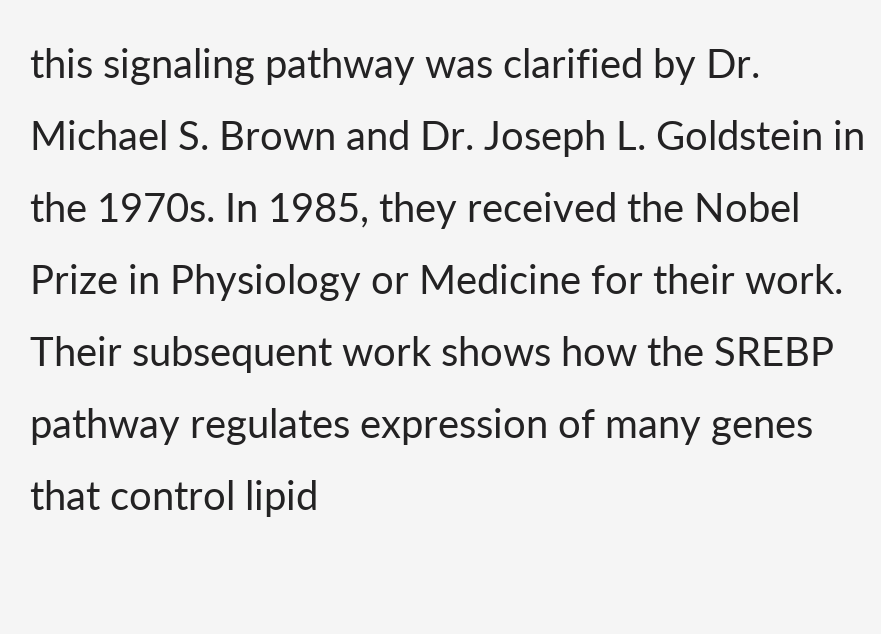this signaling pathway was clarified by Dr. Michael S. Brown and Dr. Joseph L. Goldstein in the 1970s. In 1985, they received the Nobel Prize in Physiology or Medicine for their work. Their subsequent work shows how the SREBP pathway regulates expression of many genes that control lipid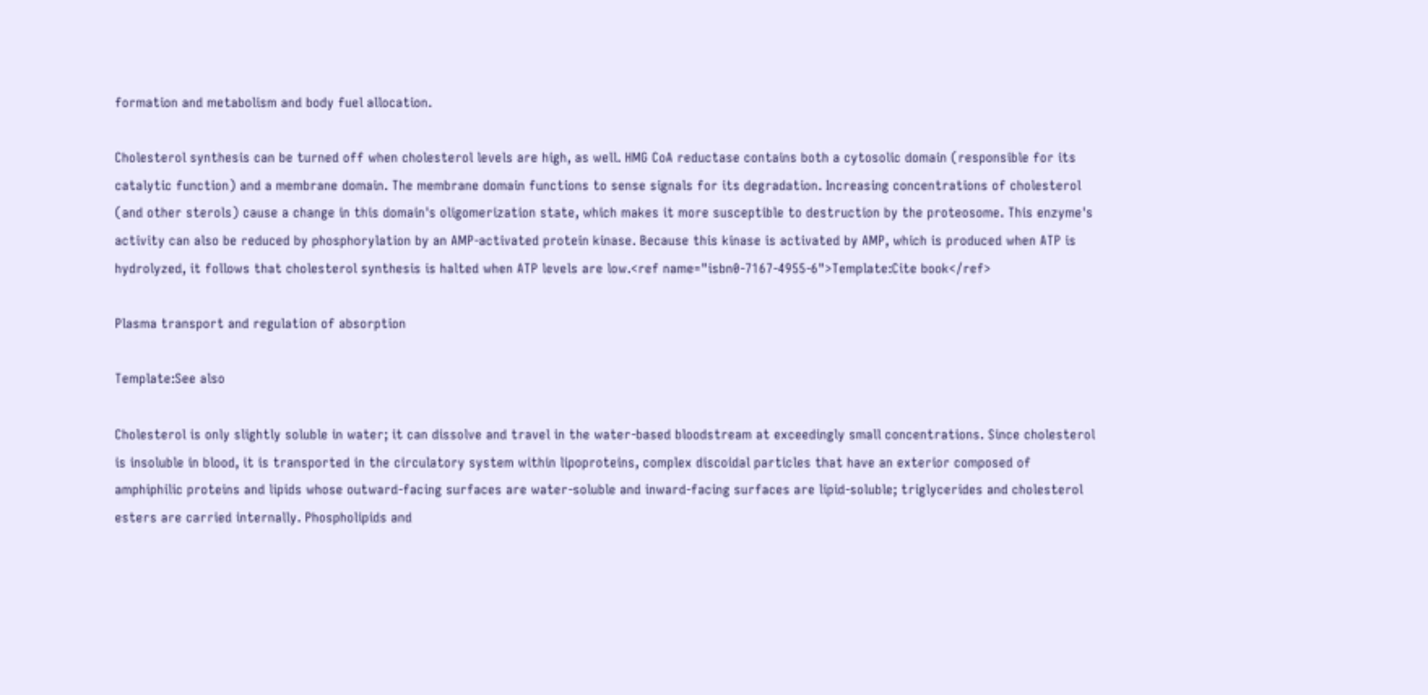formation and metabolism and body fuel allocation.

Cholesterol synthesis can be turned off when cholesterol levels are high, as well. HMG CoA reductase contains both a cytosolic domain (responsible for its catalytic function) and a membrane domain. The membrane domain functions to sense signals for its degradation. Increasing concentrations of cholesterol (and other sterols) cause a change in this domain's oligomerization state, which makes it more susceptible to destruction by the proteosome. This enzyme's activity can also be reduced by phosphorylation by an AMP-activated protein kinase. Because this kinase is activated by AMP, which is produced when ATP is hydrolyzed, it follows that cholesterol synthesis is halted when ATP levels are low.<ref name="isbn0-7167-4955-6">Template:Cite book</ref>

Plasma transport and regulation of absorption

Template:See also

Cholesterol is only slightly soluble in water; it can dissolve and travel in the water-based bloodstream at exceedingly small concentrations. Since cholesterol is insoluble in blood, it is transported in the circulatory system within lipoproteins, complex discoidal particles that have an exterior composed of amphiphilic proteins and lipids whose outward-facing surfaces are water-soluble and inward-facing surfaces are lipid-soluble; triglycerides and cholesterol esters are carried internally. Phospholipids and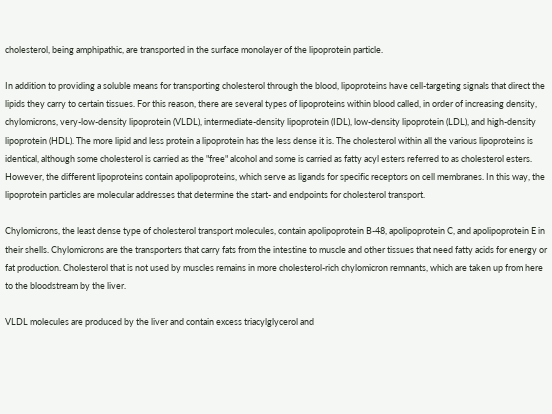cholesterol, being amphipathic, are transported in the surface monolayer of the lipoprotein particle.

In addition to providing a soluble means for transporting cholesterol through the blood, lipoproteins have cell-targeting signals that direct the lipids they carry to certain tissues. For this reason, there are several types of lipoproteins within blood called, in order of increasing density, chylomicrons, very-low-density lipoprotein (VLDL), intermediate-density lipoprotein (IDL), low-density lipoprotein (LDL), and high-density lipoprotein (HDL). The more lipid and less protein a lipoprotein has the less dense it is. The cholesterol within all the various lipoproteins is identical, although some cholesterol is carried as the "free" alcohol and some is carried as fatty acyl esters referred to as cholesterol esters. However, the different lipoproteins contain apolipoproteins, which serve as ligands for specific receptors on cell membranes. In this way, the lipoprotein particles are molecular addresses that determine the start- and endpoints for cholesterol transport.

Chylomicrons, the least dense type of cholesterol transport molecules, contain apolipoprotein B-48, apolipoprotein C, and apolipoprotein E in their shells. Chylomicrons are the transporters that carry fats from the intestine to muscle and other tissues that need fatty acids for energy or fat production. Cholesterol that is not used by muscles remains in more cholesterol-rich chylomicron remnants, which are taken up from here to the bloodstream by the liver.

VLDL molecules are produced by the liver and contain excess triacylglycerol and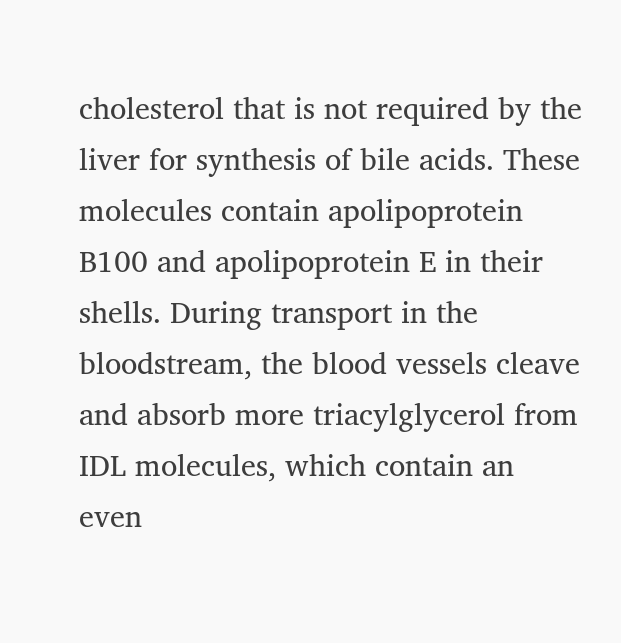cholesterol that is not required by the liver for synthesis of bile acids. These molecules contain apolipoprotein B100 and apolipoprotein E in their shells. During transport in the bloodstream, the blood vessels cleave and absorb more triacylglycerol from IDL molecules, which contain an even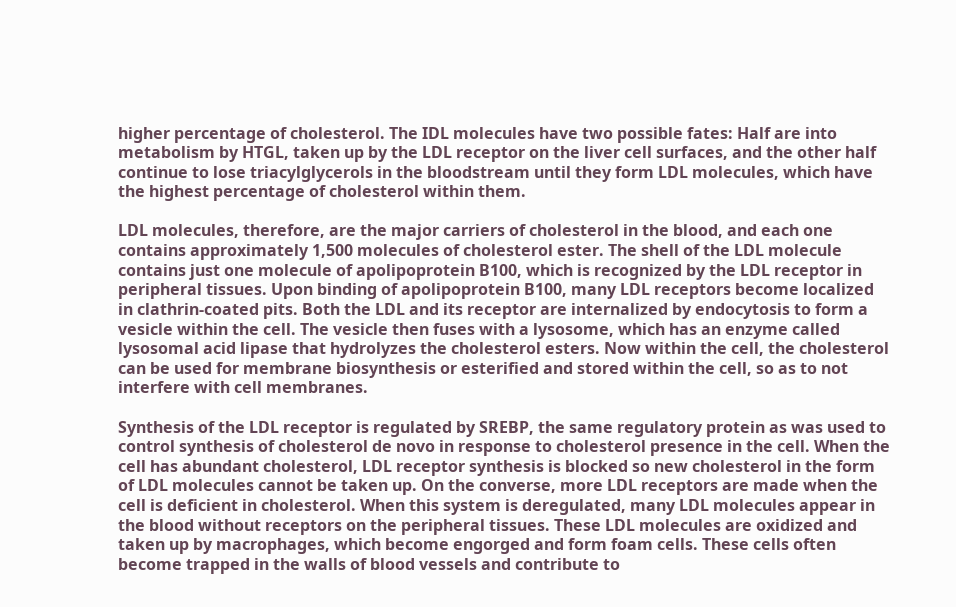higher percentage of cholesterol. The IDL molecules have two possible fates: Half are into metabolism by HTGL, taken up by the LDL receptor on the liver cell surfaces, and the other half continue to lose triacylglycerols in the bloodstream until they form LDL molecules, which have the highest percentage of cholesterol within them.

LDL molecules, therefore, are the major carriers of cholesterol in the blood, and each one contains approximately 1,500 molecules of cholesterol ester. The shell of the LDL molecule contains just one molecule of apolipoprotein B100, which is recognized by the LDL receptor in peripheral tissues. Upon binding of apolipoprotein B100, many LDL receptors become localized in clathrin-coated pits. Both the LDL and its receptor are internalized by endocytosis to form a vesicle within the cell. The vesicle then fuses with a lysosome, which has an enzyme called lysosomal acid lipase that hydrolyzes the cholesterol esters. Now within the cell, the cholesterol can be used for membrane biosynthesis or esterified and stored within the cell, so as to not interfere with cell membranes.

Synthesis of the LDL receptor is regulated by SREBP, the same regulatory protein as was used to control synthesis of cholesterol de novo in response to cholesterol presence in the cell. When the cell has abundant cholesterol, LDL receptor synthesis is blocked so new cholesterol in the form of LDL molecules cannot be taken up. On the converse, more LDL receptors are made when the cell is deficient in cholesterol. When this system is deregulated, many LDL molecules appear in the blood without receptors on the peripheral tissues. These LDL molecules are oxidized and taken up by macrophages, which become engorged and form foam cells. These cells often become trapped in the walls of blood vessels and contribute to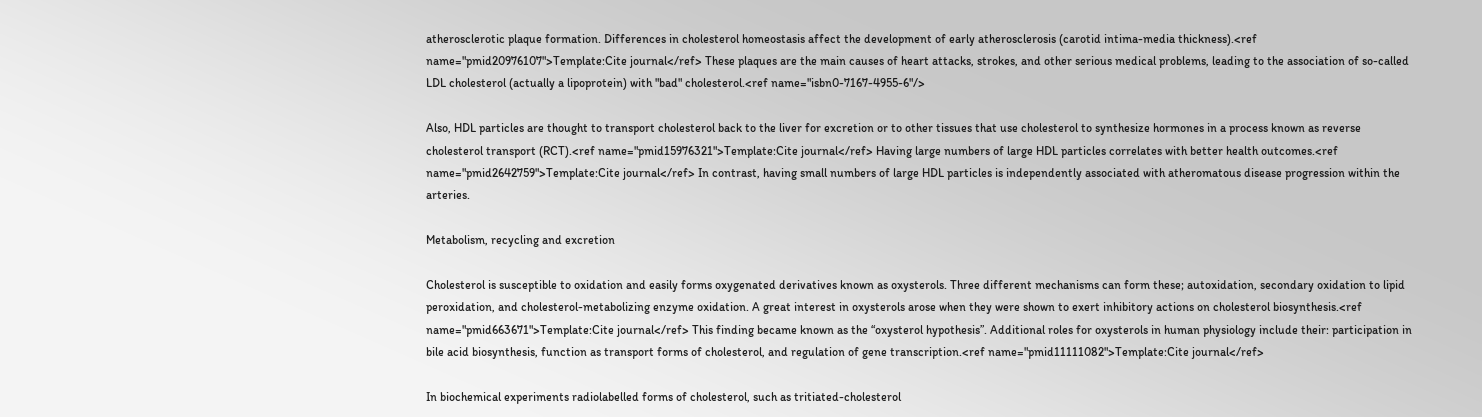atherosclerotic plaque formation. Differences in cholesterol homeostasis affect the development of early atherosclerosis (carotid intima-media thickness).<ref name="pmid20976107">Template:Cite journal</ref> These plaques are the main causes of heart attacks, strokes, and other serious medical problems, leading to the association of so-called LDL cholesterol (actually a lipoprotein) with "bad" cholesterol.<ref name="isbn0-7167-4955-6"/>

Also, HDL particles are thought to transport cholesterol back to the liver for excretion or to other tissues that use cholesterol to synthesize hormones in a process known as reverse cholesterol transport (RCT).<ref name="pmid15976321">Template:Cite journal</ref> Having large numbers of large HDL particles correlates with better health outcomes.<ref name="pmid2642759">Template:Cite journal</ref> In contrast, having small numbers of large HDL particles is independently associated with atheromatous disease progression within the arteries.

Metabolism, recycling and excretion

Cholesterol is susceptible to oxidation and easily forms oxygenated derivatives known as oxysterols. Three different mechanisms can form these; autoxidation, secondary oxidation to lipid peroxidation, and cholesterol-metabolizing enzyme oxidation. A great interest in oxysterols arose when they were shown to exert inhibitory actions on cholesterol biosynthesis.<ref name="pmid663671">Template:Cite journal</ref> This finding became known as the “oxysterol hypothesis”. Additional roles for oxysterols in human physiology include their: participation in bile acid biosynthesis, function as transport forms of cholesterol, and regulation of gene transcription.<ref name="pmid11111082">Template:Cite journal</ref>

In biochemical experiments radiolabelled forms of cholesterol, such as tritiated-cholesterol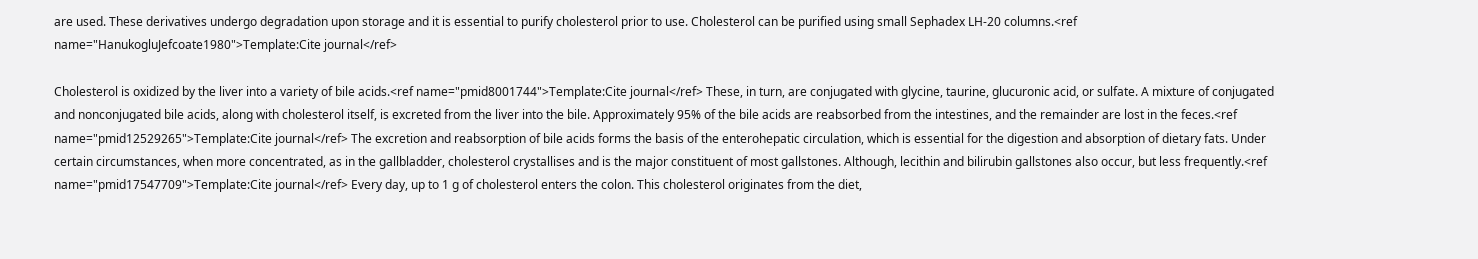are used. These derivatives undergo degradation upon storage and it is essential to purify cholesterol prior to use. Cholesterol can be purified using small Sephadex LH-20 columns.<ref name="HanukogluJefcoate1980">Template:Cite journal</ref>

Cholesterol is oxidized by the liver into a variety of bile acids.<ref name="pmid8001744">Template:Cite journal</ref> These, in turn, are conjugated with glycine, taurine, glucuronic acid, or sulfate. A mixture of conjugated and nonconjugated bile acids, along with cholesterol itself, is excreted from the liver into the bile. Approximately 95% of the bile acids are reabsorbed from the intestines, and the remainder are lost in the feces.<ref name="pmid12529265">Template:Cite journal</ref> The excretion and reabsorption of bile acids forms the basis of the enterohepatic circulation, which is essential for the digestion and absorption of dietary fats. Under certain circumstances, when more concentrated, as in the gallbladder, cholesterol crystallises and is the major constituent of most gallstones. Although, lecithin and bilirubin gallstones also occur, but less frequently.<ref name="pmid17547709">Template:Cite journal</ref> Every day, up to 1 g of cholesterol enters the colon. This cholesterol originates from the diet,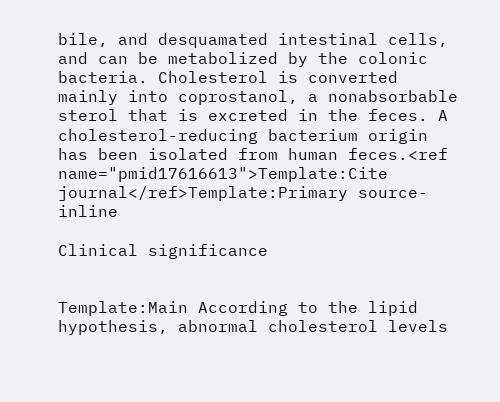bile, and desquamated intestinal cells, and can be metabolized by the colonic bacteria. Cholesterol is converted mainly into coprostanol, a nonabsorbable sterol that is excreted in the feces. A cholesterol-reducing bacterium origin has been isolated from human feces.<ref name="pmid17616613">Template:Cite journal</ref>Template:Primary source-inline

Clinical significance


Template:Main According to the lipid hypothesis, abnormal cholesterol levels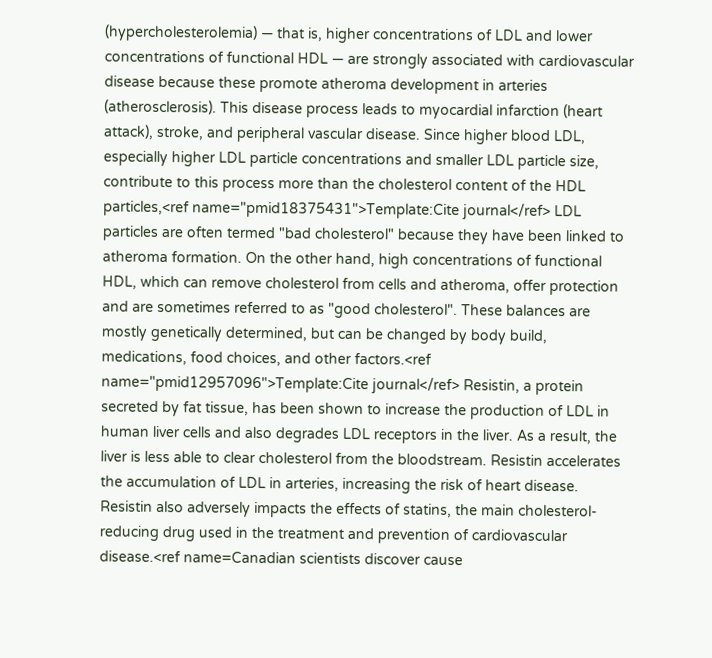(hypercholesterolemia) — that is, higher concentrations of LDL and lower concentrations of functional HDL — are strongly associated with cardiovascular disease because these promote atheroma development in arteries (atherosclerosis). This disease process leads to myocardial infarction (heart attack), stroke, and peripheral vascular disease. Since higher blood LDL, especially higher LDL particle concentrations and smaller LDL particle size, contribute to this process more than the cholesterol content of the HDL particles,<ref name="pmid18375431">Template:Cite journal</ref> LDL particles are often termed "bad cholesterol" because they have been linked to atheroma formation. On the other hand, high concentrations of functional HDL, which can remove cholesterol from cells and atheroma, offer protection and are sometimes referred to as "good cholesterol". These balances are mostly genetically determined, but can be changed by body build, medications, food choices, and other factors.<ref name="pmid12957096">Template:Cite journal</ref> Resistin, a protein secreted by fat tissue, has been shown to increase the production of LDL in human liver cells and also degrades LDL receptors in the liver. As a result, the liver is less able to clear cholesterol from the bloodstream. Resistin accelerates the accumulation of LDL in arteries, increasing the risk of heart disease. Resistin also adversely impacts the effects of statins, the main cholesterol-reducing drug used in the treatment and prevention of cardiovascular disease.<ref name=Canadian scientists discover cause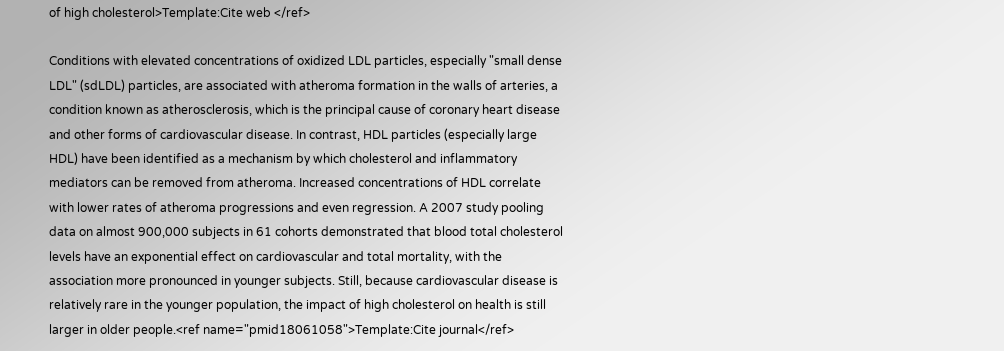of high cholesterol>Template:Cite web </ref>

Conditions with elevated concentrations of oxidized LDL particles, especially "small dense LDL" (sdLDL) particles, are associated with atheroma formation in the walls of arteries, a condition known as atherosclerosis, which is the principal cause of coronary heart disease and other forms of cardiovascular disease. In contrast, HDL particles (especially large HDL) have been identified as a mechanism by which cholesterol and inflammatory mediators can be removed from atheroma. Increased concentrations of HDL correlate with lower rates of atheroma progressions and even regression. A 2007 study pooling data on almost 900,000 subjects in 61 cohorts demonstrated that blood total cholesterol levels have an exponential effect on cardiovascular and total mortality, with the association more pronounced in younger subjects. Still, because cardiovascular disease is relatively rare in the younger population, the impact of high cholesterol on health is still larger in older people.<ref name="pmid18061058">Template:Cite journal</ref>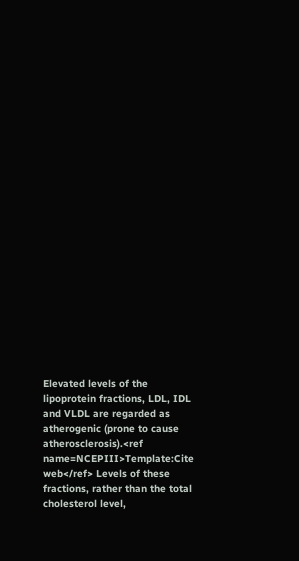Elevated levels of the lipoprotein fractions, LDL, IDL and VLDL are regarded as atherogenic (prone to cause atherosclerosis).<ref name=NCEPIII>Template:Cite web</ref> Levels of these fractions, rather than the total cholesterol level,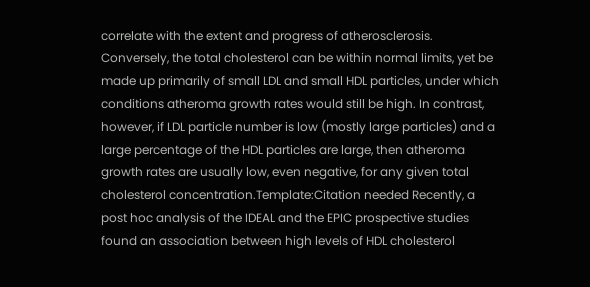correlate with the extent and progress of atherosclerosis. Conversely, the total cholesterol can be within normal limits, yet be made up primarily of small LDL and small HDL particles, under which conditions atheroma growth rates would still be high. In contrast, however, if LDL particle number is low (mostly large particles) and a large percentage of the HDL particles are large, then atheroma growth rates are usually low, even negative, for any given total cholesterol concentration.Template:Citation needed Recently, a post hoc analysis of the IDEAL and the EPIC prospective studies found an association between high levels of HDL cholesterol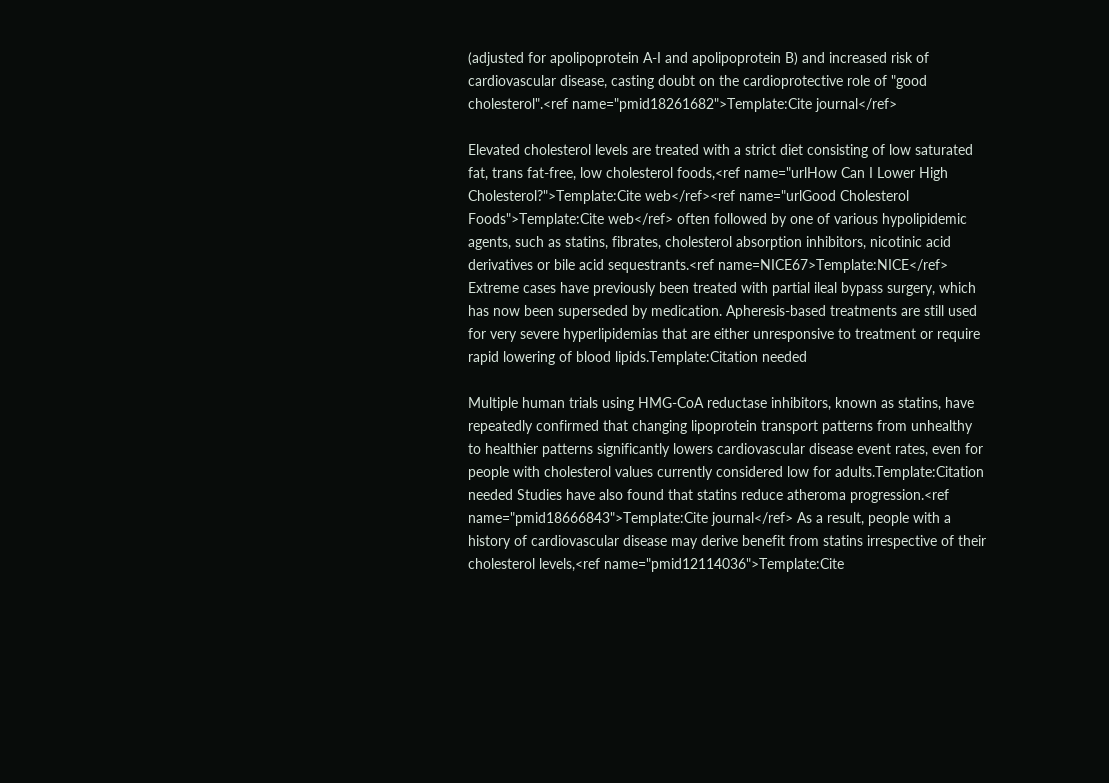(adjusted for apolipoprotein A-I and apolipoprotein B) and increased risk of cardiovascular disease, casting doubt on the cardioprotective role of "good cholesterol".<ref name="pmid18261682">Template:Cite journal</ref>

Elevated cholesterol levels are treated with a strict diet consisting of low saturated fat, trans fat-free, low cholesterol foods,<ref name="urlHow Can I Lower High Cholesterol?">Template:Cite web</ref><ref name="urlGood Cholesterol Foods">Template:Cite web</ref> often followed by one of various hypolipidemic agents, such as statins, fibrates, cholesterol absorption inhibitors, nicotinic acid derivatives or bile acid sequestrants.<ref name=NICE67>Template:NICE</ref> Extreme cases have previously been treated with partial ileal bypass surgery, which has now been superseded by medication. Apheresis-based treatments are still used for very severe hyperlipidemias that are either unresponsive to treatment or require rapid lowering of blood lipids.Template:Citation needed

Multiple human trials using HMG-CoA reductase inhibitors, known as statins, have repeatedly confirmed that changing lipoprotein transport patterns from unhealthy to healthier patterns significantly lowers cardiovascular disease event rates, even for people with cholesterol values currently considered low for adults.Template:Citation needed Studies have also found that statins reduce atheroma progression.<ref name="pmid18666843">Template:Cite journal</ref> As a result, people with a history of cardiovascular disease may derive benefit from statins irrespective of their cholesterol levels,<ref name="pmid12114036">Template:Cite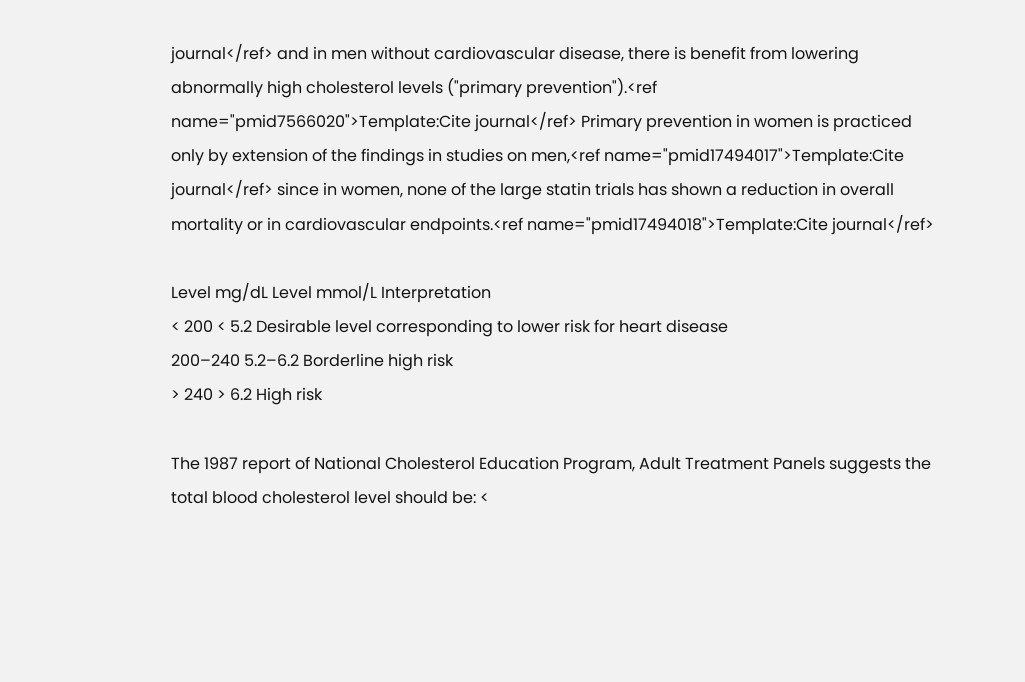journal</ref> and in men without cardiovascular disease, there is benefit from lowering abnormally high cholesterol levels ("primary prevention").<ref name="pmid7566020">Template:Cite journal</ref> Primary prevention in women is practiced only by extension of the findings in studies on men,<ref name="pmid17494017">Template:Cite journal</ref> since in women, none of the large statin trials has shown a reduction in overall mortality or in cardiovascular endpoints.<ref name="pmid17494018">Template:Cite journal</ref>

Level mg/dL Level mmol/L Interpretation
< 200 < 5.2 Desirable level corresponding to lower risk for heart disease
200–240 5.2–6.2 Borderline high risk
> 240 > 6.2 High risk

The 1987 report of National Cholesterol Education Program, Adult Treatment Panels suggests the total blood cholesterol level should be: <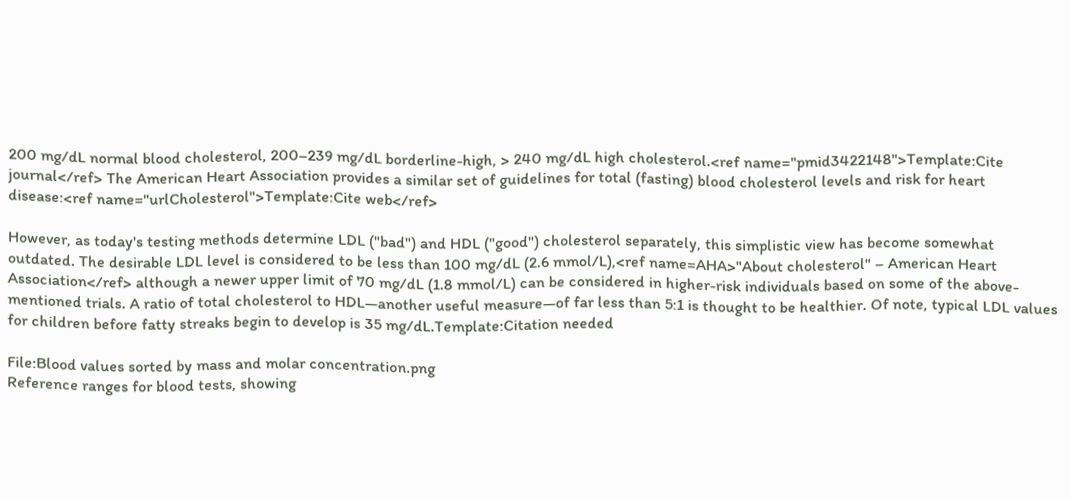200 mg/dL normal blood cholesterol, 200–239 mg/dL borderline-high, > 240 mg/dL high cholesterol.<ref name="pmid3422148">Template:Cite journal</ref> The American Heart Association provides a similar set of guidelines for total (fasting) blood cholesterol levels and risk for heart disease:<ref name="urlCholesterol">Template:Cite web</ref>

However, as today's testing methods determine LDL ("bad") and HDL ("good") cholesterol separately, this simplistic view has become somewhat outdated. The desirable LDL level is considered to be less than 100 mg/dL (2.6 mmol/L),<ref name=AHA>"About cholesterol" – American Heart Association</ref> although a newer upper limit of 70 mg/dL (1.8 mmol/L) can be considered in higher-risk individuals based on some of the above-mentioned trials. A ratio of total cholesterol to HDL—another useful measure—of far less than 5:1 is thought to be healthier. Of note, typical LDL values for children before fatty streaks begin to develop is 35 mg/dL.Template:Citation needed

File:Blood values sorted by mass and molar concentration.png
Reference ranges for blood tests, showing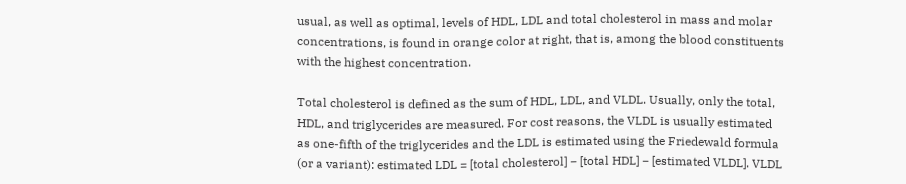usual, as well as optimal, levels of HDL, LDL and total cholesterol in mass and molar concentrations, is found in orange color at right, that is, among the blood constituents with the highest concentration.

Total cholesterol is defined as the sum of HDL, LDL, and VLDL. Usually, only the total, HDL, and triglycerides are measured. For cost reasons, the VLDL is usually estimated as one-fifth of the triglycerides and the LDL is estimated using the Friedewald formula (or a variant): estimated LDL = [total cholesterol] − [total HDL] − [estimated VLDL]. VLDL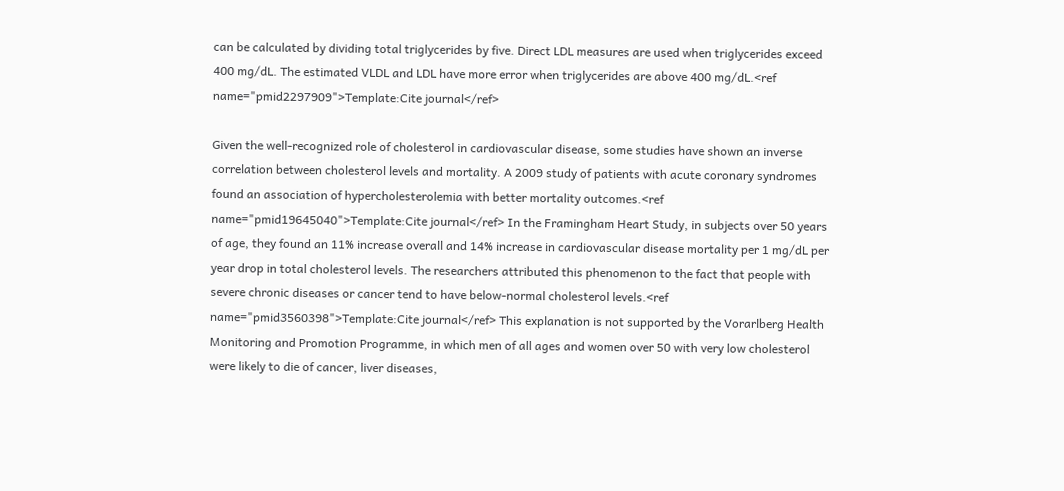can be calculated by dividing total triglycerides by five. Direct LDL measures are used when triglycerides exceed 400 mg/dL. The estimated VLDL and LDL have more error when triglycerides are above 400 mg/dL.<ref name="pmid2297909">Template:Cite journal</ref>

Given the well-recognized role of cholesterol in cardiovascular disease, some studies have shown an inverse correlation between cholesterol levels and mortality. A 2009 study of patients with acute coronary syndromes found an association of hypercholesterolemia with better mortality outcomes.<ref name="pmid19645040">Template:Cite journal</ref> In the Framingham Heart Study, in subjects over 50 years of age, they found an 11% increase overall and 14% increase in cardiovascular disease mortality per 1 mg/dL per year drop in total cholesterol levels. The researchers attributed this phenomenon to the fact that people with severe chronic diseases or cancer tend to have below-normal cholesterol levels.<ref name="pmid3560398">Template:Cite journal</ref> This explanation is not supported by the Vorarlberg Health Monitoring and Promotion Programme, in which men of all ages and women over 50 with very low cholesterol were likely to die of cancer, liver diseases,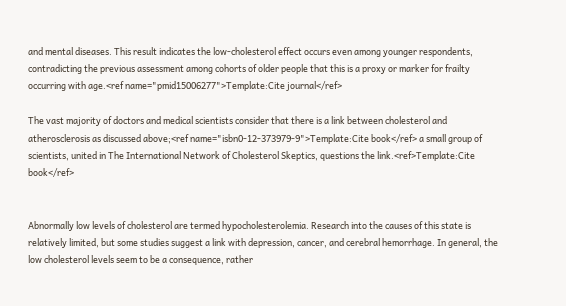and mental diseases. This result indicates the low-cholesterol effect occurs even among younger respondents, contradicting the previous assessment among cohorts of older people that this is a proxy or marker for frailty occurring with age.<ref name="pmid15006277">Template:Cite journal</ref>

The vast majority of doctors and medical scientists consider that there is a link between cholesterol and atherosclerosis as discussed above;<ref name="isbn0-12-373979-9">Template:Cite book</ref> a small group of scientists, united in The International Network of Cholesterol Skeptics, questions the link.<ref>Template:Cite book</ref>


Abnormally low levels of cholesterol are termed hypocholesterolemia. Research into the causes of this state is relatively limited, but some studies suggest a link with depression, cancer, and cerebral hemorrhage. In general, the low cholesterol levels seem to be a consequence, rather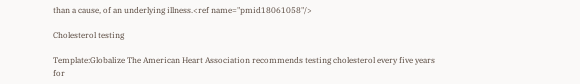than a cause, of an underlying illness.<ref name="pmid18061058"/>

Cholesterol testing

Template:Globalize The American Heart Association recommends testing cholesterol every five years for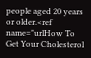people aged 20 years or older.<ref name="urlHow To Get Your Cholesterol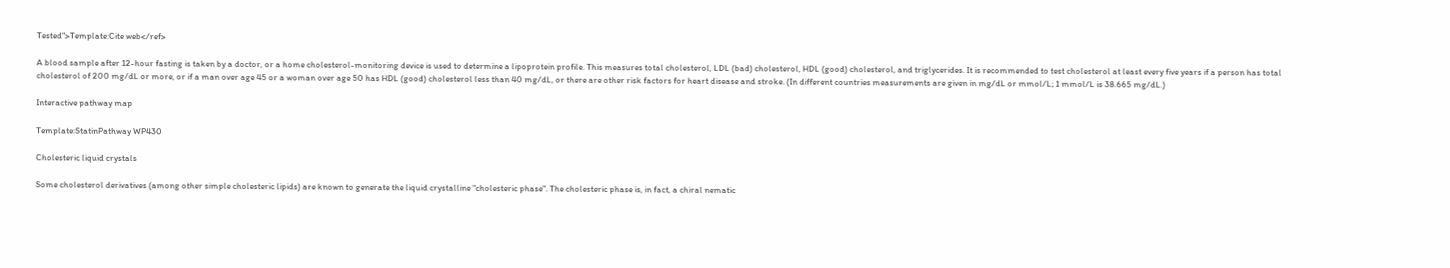Tested">Template:Cite web</ref>

A blood sample after 12-hour fasting is taken by a doctor, or a home cholesterol-monitoring device is used to determine a lipoprotein profile. This measures total cholesterol, LDL (bad) cholesterol, HDL (good) cholesterol, and triglycerides. It is recommended to test cholesterol at least every five years if a person has total cholesterol of 200 mg/dL or more, or if a man over age 45 or a woman over age 50 has HDL (good) cholesterol less than 40 mg/dL, or there are other risk factors for heart disease and stroke. (In different countries measurements are given in mg/dL or mmol/L; 1 mmol/L is 38.665 mg/dL.)

Interactive pathway map

Template:StatinPathway WP430

Cholesteric liquid crystals

Some cholesterol derivatives (among other simple cholesteric lipids) are known to generate the liquid crystalline "cholesteric phase". The cholesteric phase is, in fact, a chiral nematic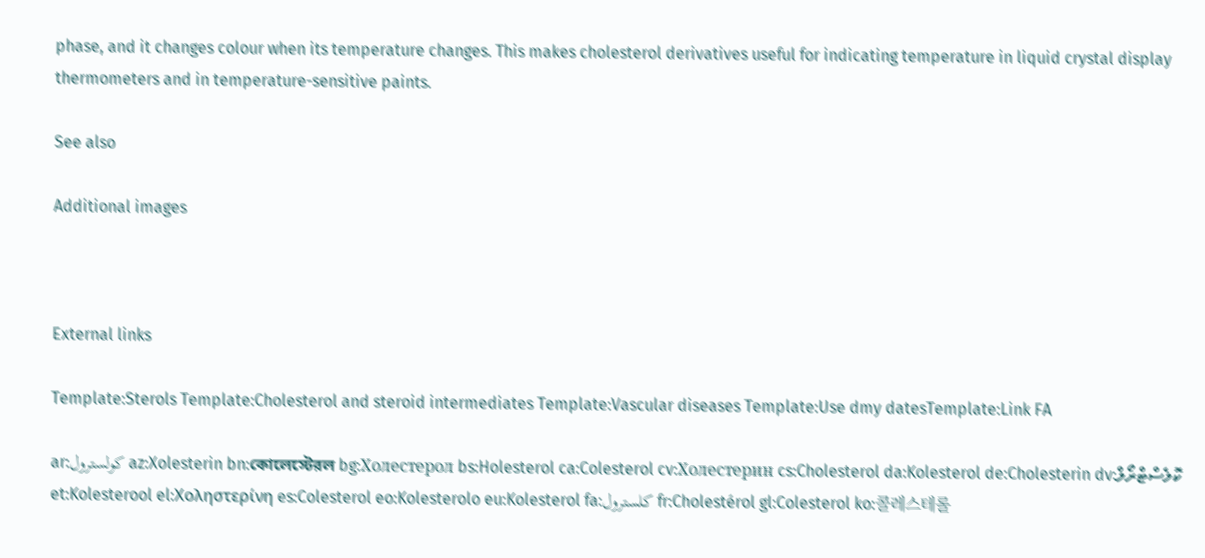phase, and it changes colour when its temperature changes. This makes cholesterol derivatives useful for indicating temperature in liquid crystal display thermometers and in temperature-sensitive paints.

See also

Additional images



External links

Template:Sterols Template:Cholesterol and steroid intermediates Template:Vascular diseases Template:Use dmy datesTemplate:Link FA

ar:كولسترول az:Xolesterin bn:কোলেস্টেরল bg:Холестерол bs:Holesterol ca:Colesterol cv:Холестерин cs:Cholesterol da:Kolesterol de:Cholesterin dv:ކޮލެސްޓްރޯލް et:Kolesterool el:Χοληστερίνη es:Colesterol eo:Kolesterolo eu:Kolesterol fa:کلسترول fr:Cholestérol gl:Colesterol ko:콜레스테롤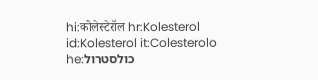hi:कोलेस्टेरॉल hr:Kolesterol id:Kolesterol it:Colesterolo he:כולסטרול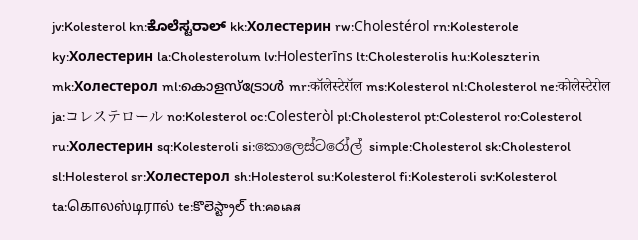jv:Kolesterol kn:ಕೊಲೆಸ್ಟರಾಲ್‌ kk:Холестерин rw:Cholestérol rn:Kolesterole ky:Холестерин la:Cholesterolum lv:Holesterīns lt:Cholesterolis hu:Koleszterin mk:Холестерол ml:കൊളസ്ട്രോൾ mr:कॉलेस्टेरॉल ms:Kolesterol nl:Cholesterol ne:कोलेस्टेरोल ja:コレステロール no:Kolesterol oc:Colesteròl pl:Cholesterol pt:Colesterol ro:Colesterol ru:Холестерин sq:Kolesteroli si:කොලෙස්ටරෝල් simple:Cholesterol sk:Cholesterol sl:Holesterol sr:Холестерол sh:Holesterol su:Kolesterol fi:Kolesteroli sv:Kolesterol ta:கொலஸ்டிரால் te:కొలెస్ట్రాల్ th:คอเลส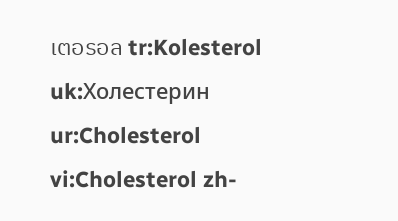เตอรอล tr:Kolesterol uk:Холестерин ur:Cholesterol vi:Cholesterol zh-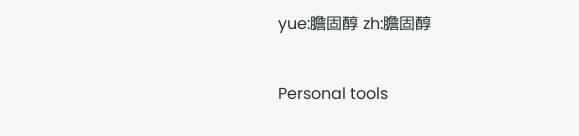yue:膽固醇 zh:膽固醇

Personal tools